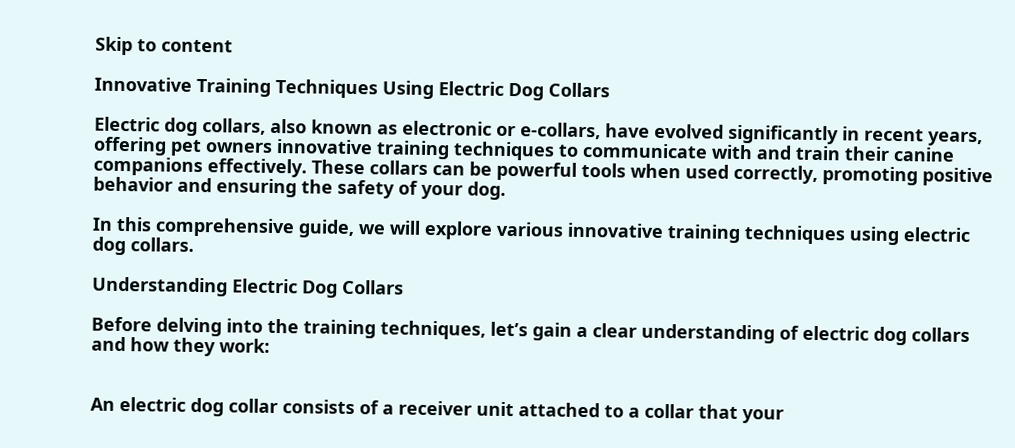Skip to content

Innovative Training Techniques Using Electric Dog Collars

Electric dog collars, also known as electronic or e-collars, have evolved significantly in recent years, offering pet owners innovative training techniques to communicate with and train their canine companions effectively. These collars can be powerful tools when used correctly, promoting positive behavior and ensuring the safety of your dog.

In this comprehensive guide, we will explore various innovative training techniques using electric dog collars.

Understanding Electric Dog Collars

Before delving into the training techniques, let’s gain a clear understanding of electric dog collars and how they work:


An electric dog collar consists of a receiver unit attached to a collar that your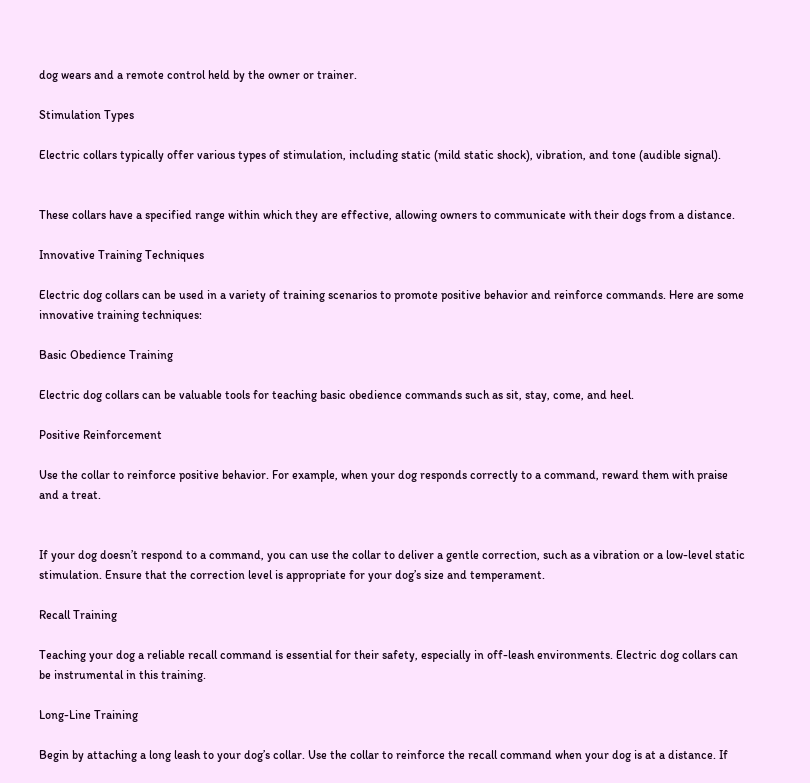dog wears and a remote control held by the owner or trainer.

Stimulation Types

Electric collars typically offer various types of stimulation, including static (mild static shock), vibration, and tone (audible signal).


These collars have a specified range within which they are effective, allowing owners to communicate with their dogs from a distance.

Innovative Training Techniques

Electric dog collars can be used in a variety of training scenarios to promote positive behavior and reinforce commands. Here are some innovative training techniques:

Basic Obedience Training

Electric dog collars can be valuable tools for teaching basic obedience commands such as sit, stay, come, and heel.

Positive Reinforcement

Use the collar to reinforce positive behavior. For example, when your dog responds correctly to a command, reward them with praise and a treat.


If your dog doesn’t respond to a command, you can use the collar to deliver a gentle correction, such as a vibration or a low-level static stimulation. Ensure that the correction level is appropriate for your dog’s size and temperament.

Recall Training

Teaching your dog a reliable recall command is essential for their safety, especially in off-leash environments. Electric dog collars can be instrumental in this training.

Long-Line Training

Begin by attaching a long leash to your dog’s collar. Use the collar to reinforce the recall command when your dog is at a distance. If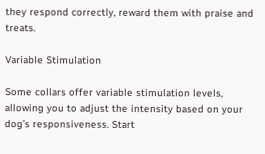they respond correctly, reward them with praise and treats.

Variable Stimulation

Some collars offer variable stimulation levels, allowing you to adjust the intensity based on your dog’s responsiveness. Start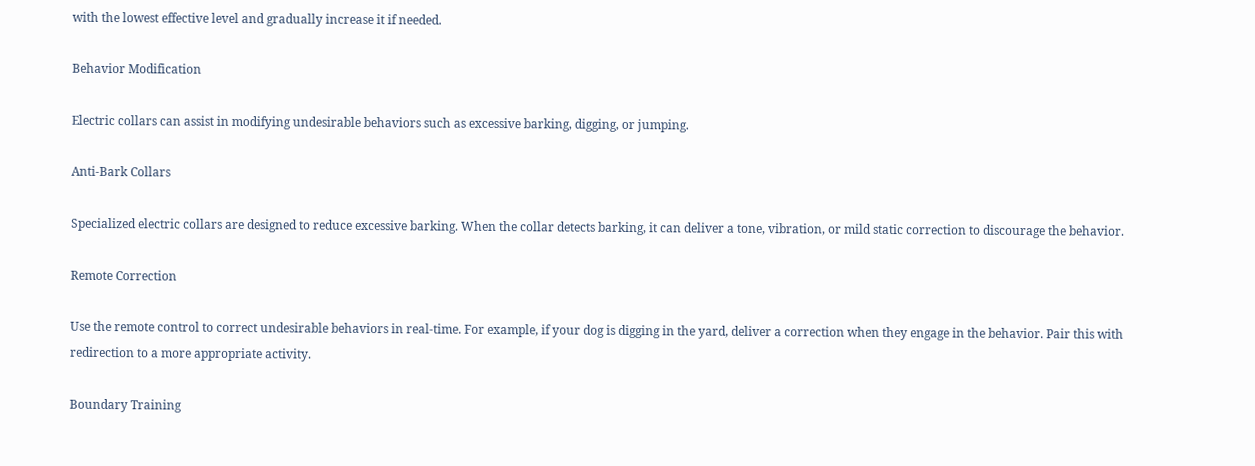with the lowest effective level and gradually increase it if needed.

Behavior Modification

Electric collars can assist in modifying undesirable behaviors such as excessive barking, digging, or jumping.

Anti-Bark Collars

Specialized electric collars are designed to reduce excessive barking. When the collar detects barking, it can deliver a tone, vibration, or mild static correction to discourage the behavior.

Remote Correction

Use the remote control to correct undesirable behaviors in real-time. For example, if your dog is digging in the yard, deliver a correction when they engage in the behavior. Pair this with redirection to a more appropriate activity.

Boundary Training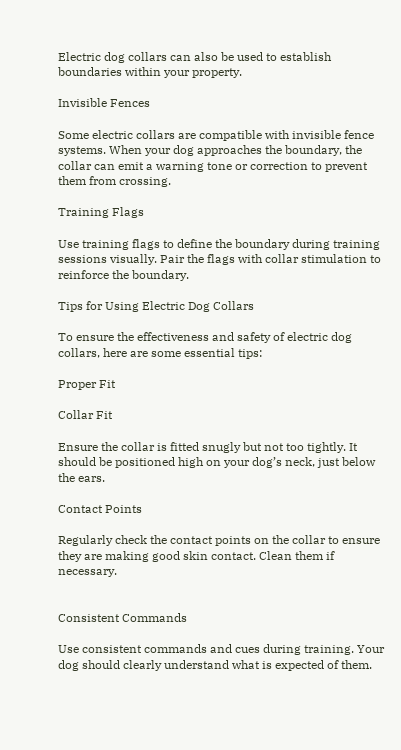Electric dog collars can also be used to establish boundaries within your property.

Invisible Fences

Some electric collars are compatible with invisible fence systems. When your dog approaches the boundary, the collar can emit a warning tone or correction to prevent them from crossing.

Training Flags

Use training flags to define the boundary during training sessions visually. Pair the flags with collar stimulation to reinforce the boundary.

Tips for Using Electric Dog Collars

To ensure the effectiveness and safety of electric dog collars, here are some essential tips:

Proper Fit

Collar Fit

Ensure the collar is fitted snugly but not too tightly. It should be positioned high on your dog’s neck, just below the ears.

Contact Points

Regularly check the contact points on the collar to ensure they are making good skin contact. Clean them if necessary.


Consistent Commands

Use consistent commands and cues during training. Your dog should clearly understand what is expected of them.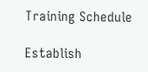Training Schedule

Establish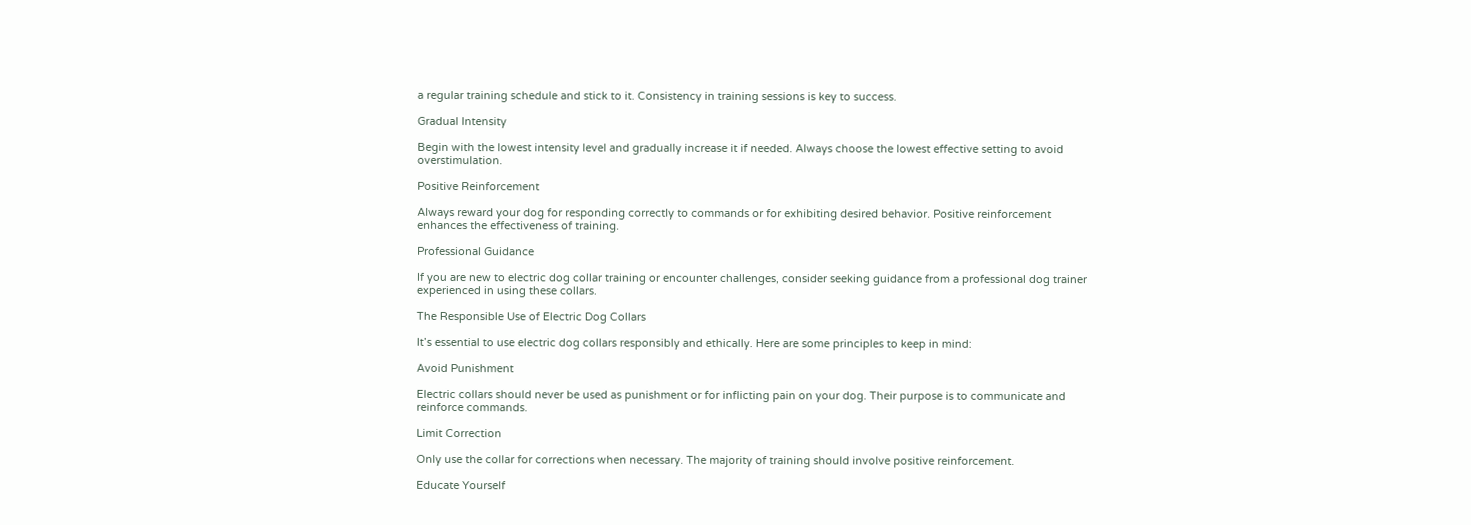a regular training schedule and stick to it. Consistency in training sessions is key to success.

Gradual Intensity

Begin with the lowest intensity level and gradually increase it if needed. Always choose the lowest effective setting to avoid overstimulation.

Positive Reinforcement

Always reward your dog for responding correctly to commands or for exhibiting desired behavior. Positive reinforcement enhances the effectiveness of training.

Professional Guidance

If you are new to electric dog collar training or encounter challenges, consider seeking guidance from a professional dog trainer experienced in using these collars.

The Responsible Use of Electric Dog Collars

It’s essential to use electric dog collars responsibly and ethically. Here are some principles to keep in mind:

Avoid Punishment

Electric collars should never be used as punishment or for inflicting pain on your dog. Their purpose is to communicate and reinforce commands.

Limit Correction

Only use the collar for corrections when necessary. The majority of training should involve positive reinforcement.

Educate Yourself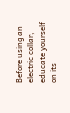Before using an electric collar, educate yourself on its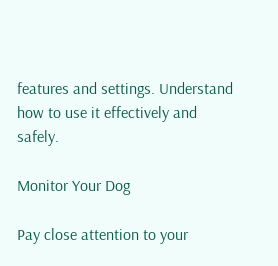features and settings. Understand how to use it effectively and safely.

Monitor Your Dog

Pay close attention to your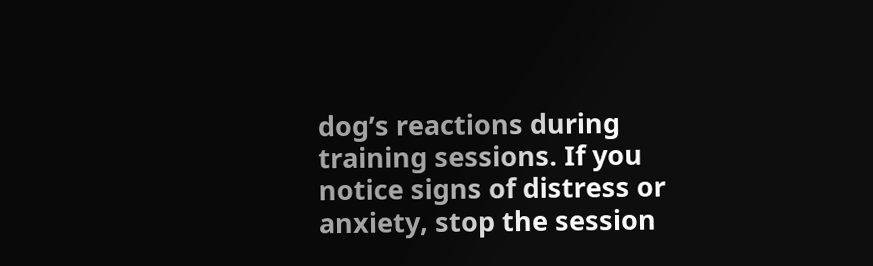dog’s reactions during training sessions. If you notice signs of distress or anxiety, stop the session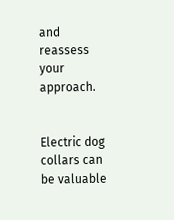and reassess your approach.


Electric dog collars can be valuable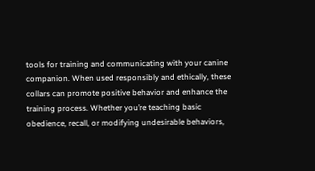tools for training and communicating with your canine companion. When used responsibly and ethically, these collars can promote positive behavior and enhance the training process. Whether you’re teaching basic obedience, recall, or modifying undesirable behaviors,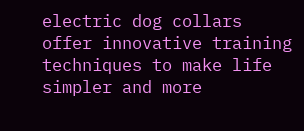electric dog collars offer innovative training techniques to make life simpler and more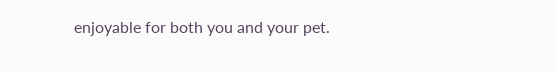enjoyable for both you and your pet.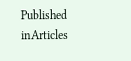Published inArticles